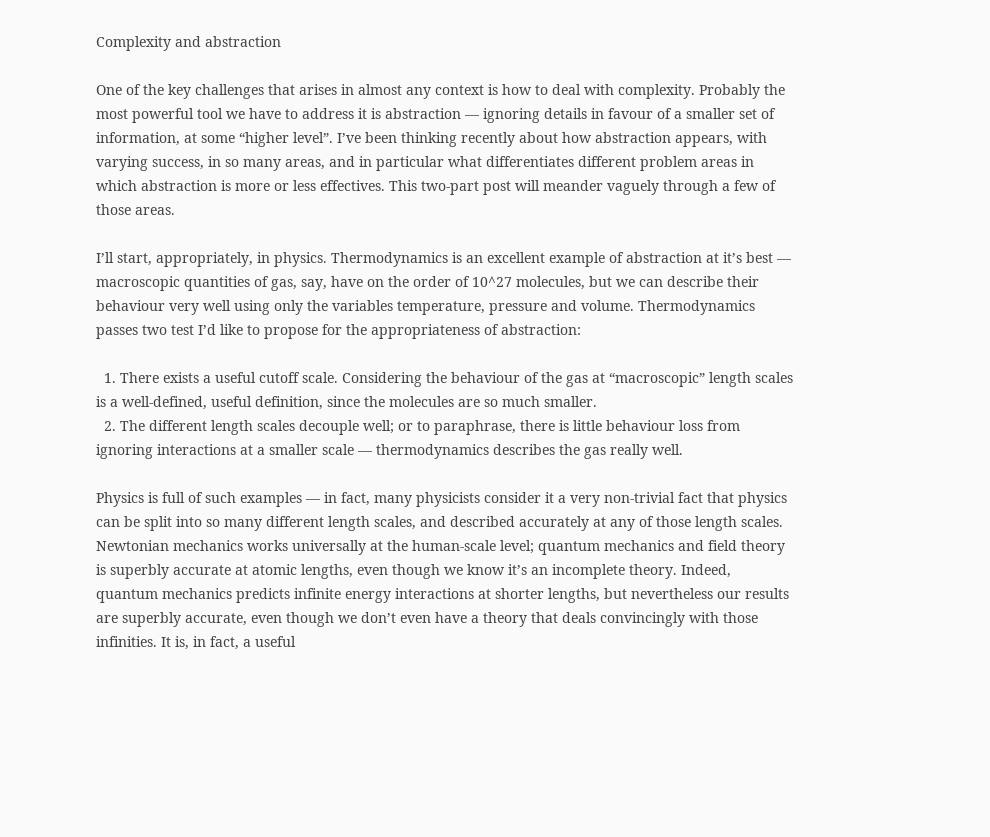Complexity and abstraction

One of the key challenges that arises in almost any context is how to deal with complexity. Probably the most powerful tool we have to address it is abstraction — ignoring details in favour of a smaller set of information, at some “higher level”. I’ve been thinking recently about how abstraction appears, with varying success, in so many areas, and in particular what differentiates different problem areas in which abstraction is more or less effectives. This two-part post will meander vaguely through a few of those areas.

I’ll start, appropriately, in physics. Thermodynamics is an excellent example of abstraction at it’s best — macroscopic quantities of gas, say, have on the order of 10^27 molecules, but we can describe their behaviour very well using only the variables temperature, pressure and volume. Thermodynamics passes two test I’d like to propose for the appropriateness of abstraction:

  1. There exists a useful cutoff scale. Considering the behaviour of the gas at “macroscopic” length scales is a well-defined, useful definition, since the molecules are so much smaller.
  2. The different length scales decouple well; or to paraphrase, there is little behaviour loss from ignoring interactions at a smaller scale — thermodynamics describes the gas really well.

Physics is full of such examples — in fact, many physicists consider it a very non-trivial fact that physics can be split into so many different length scales, and described accurately at any of those length scales. Newtonian mechanics works universally at the human-scale level; quantum mechanics and field theory is superbly accurate at atomic lengths, even though we know it’s an incomplete theory. Indeed, quantum mechanics predicts infinite energy interactions at shorter lengths, but nevertheless our results are superbly accurate, even though we don’t even have a theory that deals convincingly with those infinities. It is, in fact, a useful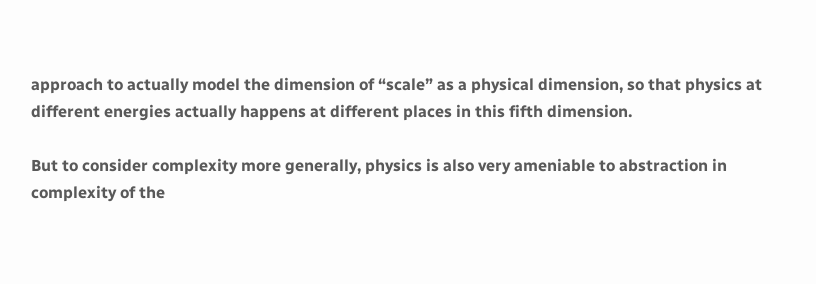approach to actually model the dimension of “scale” as a physical dimension, so that physics at different energies actually happens at different places in this fifth dimension.

But to consider complexity more generally, physics is also very ameniable to abstraction in complexity of the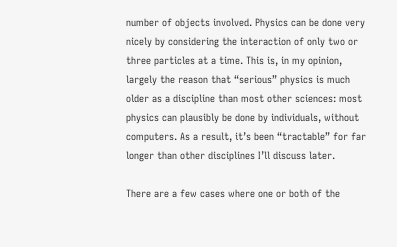number of objects involved. Physics can be done very nicely by considering the interaction of only two or three particles at a time. This is, in my opinion, largely the reason that “serious” physics is much older as a discipline than most other sciences: most physics can plausibly be done by individuals, without computers. As a result, it’s been “tractable” for far longer than other disciplines I’ll discuss later.

There are a few cases where one or both of the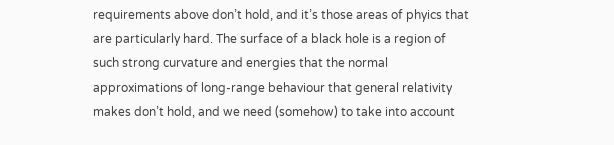requirements above don’t hold, and it’s those areas of phyics that are particularly hard. The surface of a black hole is a region of such strong curvature and energies that the normal approximations of long-range behaviour that general relativity makes don’t hold, and we need (somehow) to take into account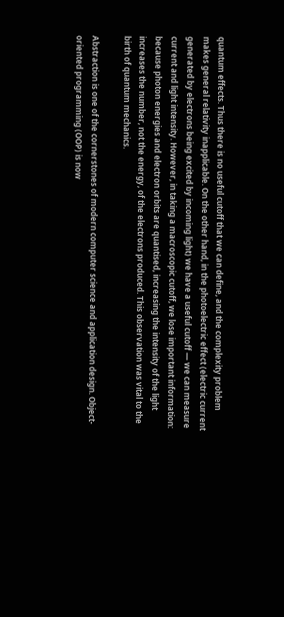quantum effects. Thus there is no useful cutoff that we can define, and the complexity problem makes general relativity inapplicable. On the other hand, in the photoelectric effect (electric current generated by electrons being excited by incoming light) we have a useful cutoff — we can measure current and light intensity. However, in taking a macroscopic cutoff, we lose important information: because photon energies and electron orbits are quantised, increasing the intensity of the light increases the number, not the energy, of the electrons produced. This observation was vital to the birth of quantum mechanics.

Abstraction is one of the cornerstones of modern computer science and application design. Object-oriented programming (OOP) is now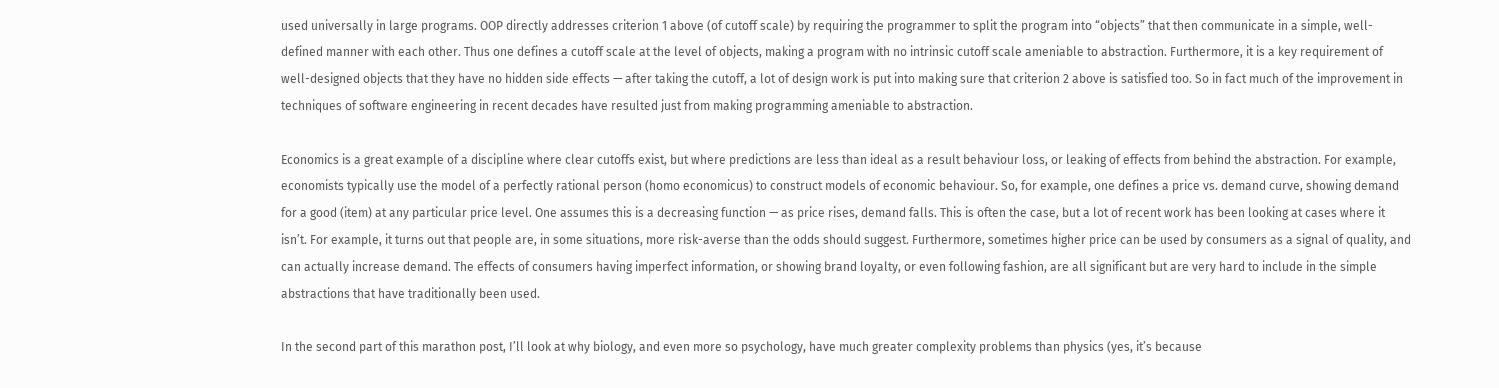used universally in large programs. OOP directly addresses criterion 1 above (of cutoff scale) by requiring the programmer to split the program into “objects” that then communicate in a simple, well-defined manner with each other. Thus one defines a cutoff scale at the level of objects, making a program with no intrinsic cutoff scale ameniable to abstraction. Furthermore, it is a key requirement of well-designed objects that they have no hidden side effects — after taking the cutoff, a lot of design work is put into making sure that criterion 2 above is satisfied too. So in fact much of the improvement in techniques of software engineering in recent decades have resulted just from making programming ameniable to abstraction.

Economics is a great example of a discipline where clear cutoffs exist, but where predictions are less than ideal as a result behaviour loss, or leaking of effects from behind the abstraction. For example, economists typically use the model of a perfectly rational person (homo economicus) to construct models of economic behaviour. So, for example, one defines a price vs. demand curve, showing demand for a good (item) at any particular price level. One assumes this is a decreasing function — as price rises, demand falls. This is often the case, but a lot of recent work has been looking at cases where it isn’t. For example, it turns out that people are, in some situations, more risk-averse than the odds should suggest. Furthermore, sometimes higher price can be used by consumers as a signal of quality, and can actually increase demand. The effects of consumers having imperfect information, or showing brand loyalty, or even following fashion, are all significant but are very hard to include in the simple abstractions that have traditionally been used.

In the second part of this marathon post, I’ll look at why biology, and even more so psychology, have much greater complexity problems than physics (yes, it’s because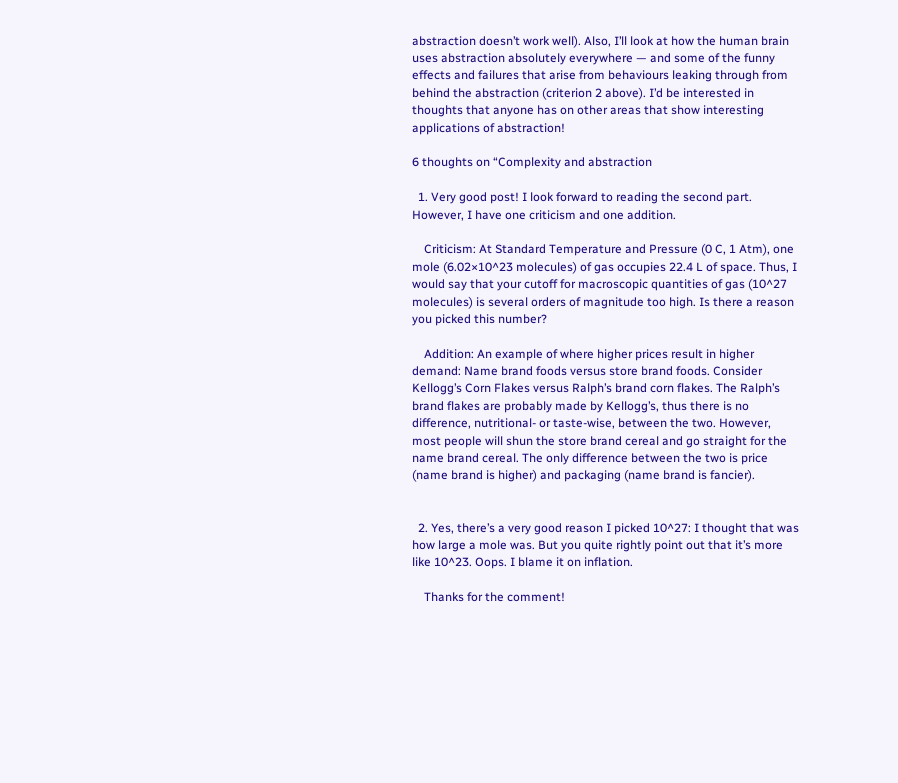abstraction doesn’t work well). Also, I’ll look at how the human brain uses abstraction absolutely everywhere — and some of the funny effects and failures that arise from behaviours leaking through from behind the abstraction (criterion 2 above). I’d be interested in thoughts that anyone has on other areas that show interesting applications of abstraction!

6 thoughts on “Complexity and abstraction

  1. Very good post! I look forward to reading the second part. However, I have one criticism and one addition.

    Criticism: At Standard Temperature and Pressure (0 C, 1 Atm), one mole (6.02×10^23 molecules) of gas occupies 22.4 L of space. Thus, I would say that your cutoff for macroscopic quantities of gas (10^27 molecules) is several orders of magnitude too high. Is there a reason you picked this number?

    Addition: An example of where higher prices result in higher demand: Name brand foods versus store brand foods. Consider Kellogg’s Corn Flakes versus Ralph’s brand corn flakes. The Ralph’s brand flakes are probably made by Kellogg’s, thus there is no difference, nutritional- or taste-wise, between the two. However, most people will shun the store brand cereal and go straight for the name brand cereal. The only difference between the two is price (name brand is higher) and packaging (name brand is fancier).


  2. Yes, there’s a very good reason I picked 10^27: I thought that was how large a mole was. But you quite rightly point out that it’s more like 10^23. Oops. I blame it on inflation.

    Thanks for the comment!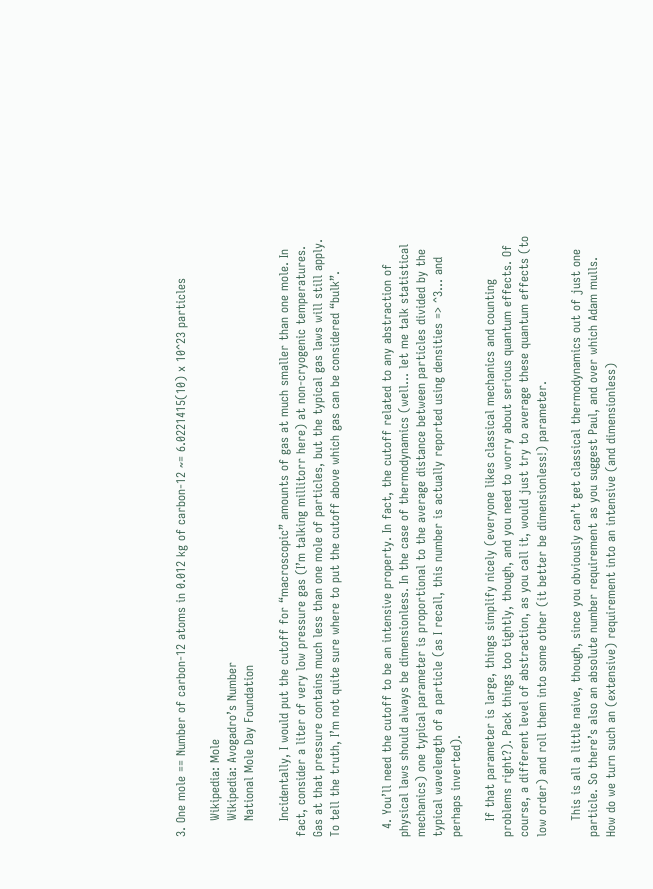3. One mole == Number of carbon-12 atoms in 0.012 kg of carbon-12 ~= 6.0221415(10) x 10^23 particles

    Wikipedia: Mole
    Wikipedia: Avogadro’s Number
    National Mole Day Foundation

    Incidentally, I would put the cutoff for “macroscopic” amounts of gas at much smaller than one mole. In fact, consider a liter of very low pressure gas (I’m talking millitorr here) at non-cryogenic temperatures. Gas at that pressure contains much less than one mole of particles, but the typical gas laws will still apply. To tell the truth, I’m not quite sure where to put the cutoff above which gas can be considered “bulk”.


  4. You’ll need the cutoff to be an intensive property. In fact, the cutoff related to any abstraction of physical laws should always be dimensionless. In the case of thermodynamics (well… let me talk statistical mechanics) one typical parameter is proportional to the average distance between particles divided by the typical wavelength of a particle (as I recall, this number is actually reported using densities => ^3… and perhaps inverted).

    If that parameter is large, things simplify nicely (everyone likes classical mechanics and counting problems right?). Pack things too tightly, though, and you need to worry about serious quantum effects. Of course, a different level of abstraction, as you call it, would just try to average these quantum effects (to low order) and roll them into some other (it better be dimensionless!) parameter.

    This is all a little naive, though, since you obviously can’t get classical thermodynamics out of just one particle. So there’s also an absolute number requirement as you suggest Paul, and over which Adam mulls. How do we turn such an (extensive) requirement into an intensive (and dimensionless)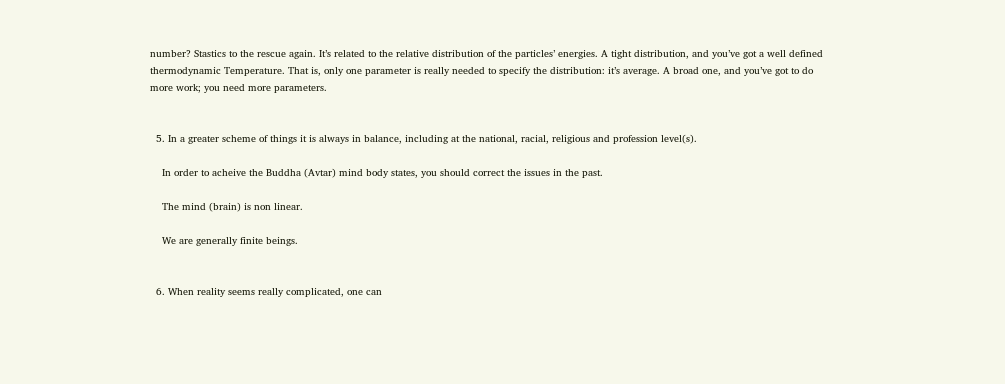number? Stastics to the rescue again. It’s related to the relative distribution of the particles’ energies. A tight distribution, and you’ve got a well defined thermodynamic Temperature. That is, only one parameter is really needed to specify the distribution: it’s average. A broad one, and you’ve got to do more work; you need more parameters.


  5. In a greater scheme of things it is always in balance, including at the national, racial, religious and profession level(s).

    In order to acheive the Buddha (Avtar) mind body states, you should correct the issues in the past.

    The mind (brain) is non linear.

    We are generally finite beings.


  6. When reality seems really complicated, one can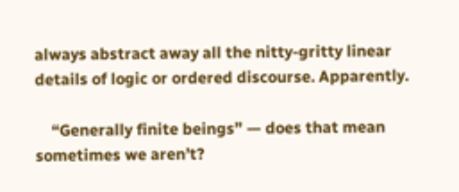always abstract away all the nitty-gritty linear details of logic or ordered discourse. Apparently.

    “Generally finite beings” — does that mean sometimes we aren’t?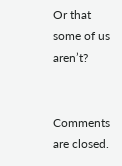Or that some of us aren’t?


Comments are closed.